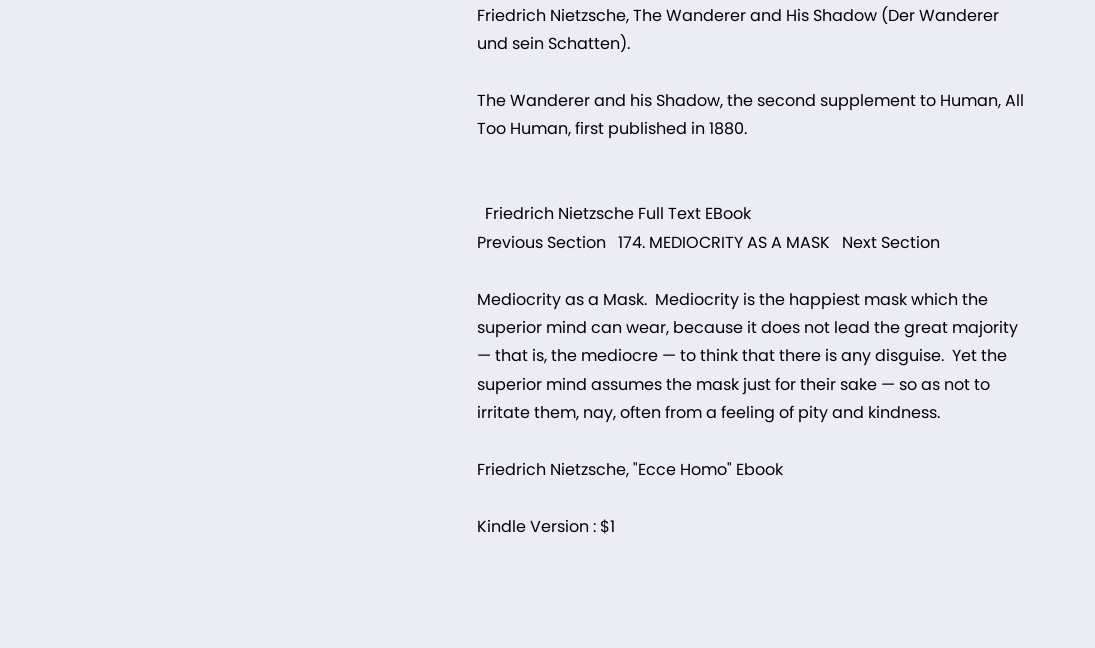Friedrich Nietzsche, The Wanderer and His Shadow (Der Wanderer und sein Schatten).

The Wanderer and his Shadow, the second supplement to Human, All Too Human, first published in 1880.


  Friedrich Nietzsche Full Text EBook
Previous Section   174. MEDIOCRITY AS A MASK   Next Section

Mediocrity as a Mask.  Mediocrity is the happiest mask which the superior mind can wear, because it does not lead the great majority — that is, the mediocre — to think that there is any disguise.  Yet the superior mind assumes the mask just for their sake — so as not to irritate them, nay, often from a feeling of pity and kindness.

Friedrich Nietzsche, "Ecce Homo" Ebook

Kindle Version : $1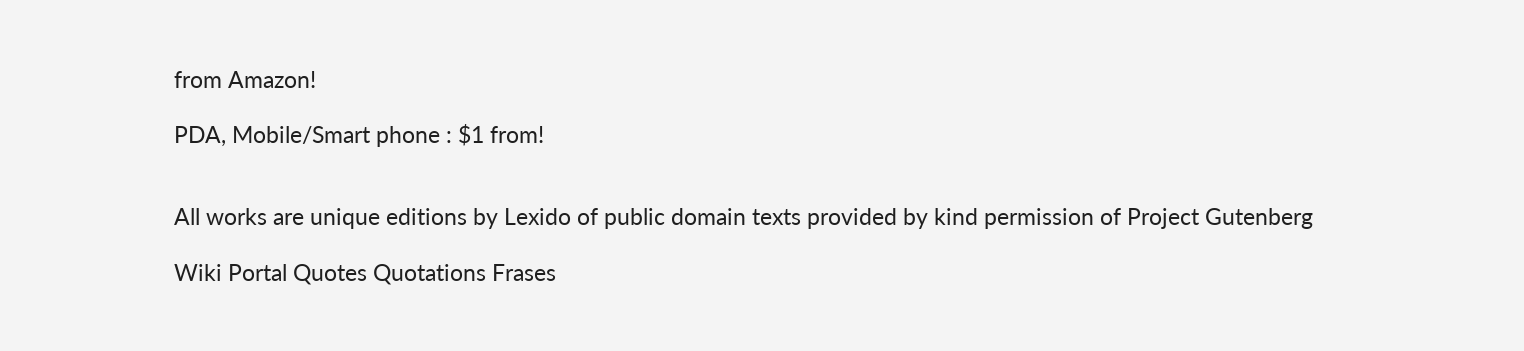from Amazon!

PDA, Mobile/Smart phone : $1 from!


All works are unique editions by Lexido of public domain texts provided by kind permission of Project Gutenberg

Wiki Portal Quotes Quotations Frases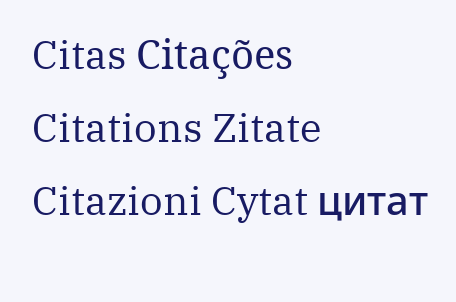Citas Citações Citations Zitate Citazioni Cytat цитат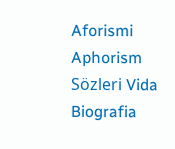Aforismi Aphorism Sözleri Vida Biografia